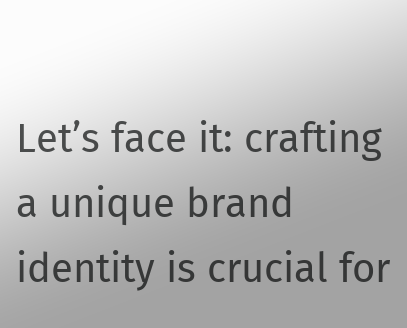Let’s face it: crafting a unique brand identity is crucial for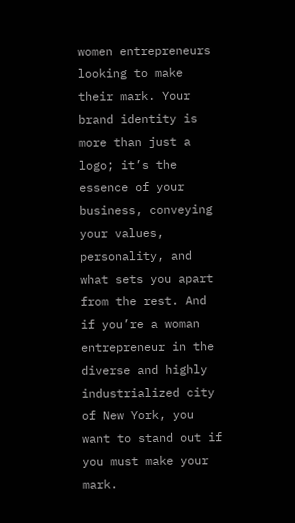women entrepreneurs looking to make their mark. Your brand identity is more than just a logo; it’s the essence of your business, conveying your values, personality, and what sets you apart from the rest. And if you’re a woman entrepreneur in the diverse and highly industrialized city of New York, you want to stand out if you must make your mark.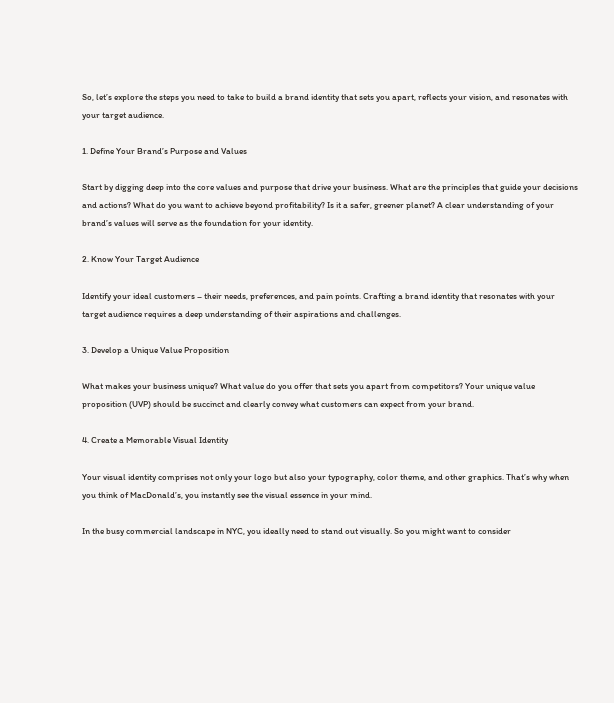So, let’s explore the steps you need to take to build a brand identity that sets you apart, reflects your vision, and resonates with your target audience.

1. Define Your Brand’s Purpose and Values

Start by digging deep into the core values and purpose that drive your business. What are the principles that guide your decisions and actions? What do you want to achieve beyond profitability? Is it a safer, greener planet? A clear understanding of your brand’s values will serve as the foundation for your identity.

2. Know Your Target Audience

Identify your ideal customers – their needs, preferences, and pain points. Crafting a brand identity that resonates with your target audience requires a deep understanding of their aspirations and challenges.

3. Develop a Unique Value Proposition

What makes your business unique? What value do you offer that sets you apart from competitors? Your unique value proposition (UVP) should be succinct and clearly convey what customers can expect from your brand.

4. Create a Memorable Visual Identity

Your visual identity comprises not only your logo but also your typography, color theme, and other graphics. That’s why when you think of MacDonald’s, you instantly see the visual essence in your mind.

In the busy commercial landscape in NYC, you ideally need to stand out visually. So you might want to consider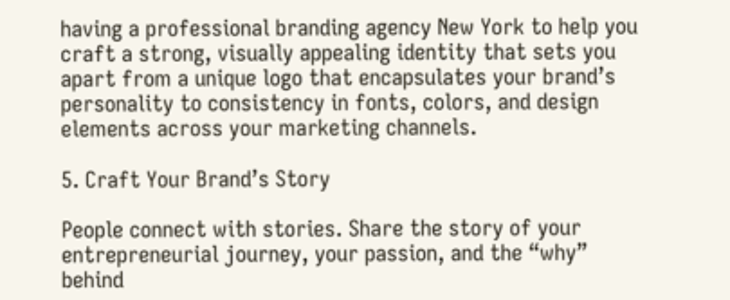having a professional branding agency New York to help you craft a strong, visually appealing identity that sets you apart from a unique logo that encapsulates your brand’s personality to consistency in fonts, colors, and design elements across your marketing channels.

5. Craft Your Brand’s Story

People connect with stories. Share the story of your entrepreneurial journey, your passion, and the “why” behind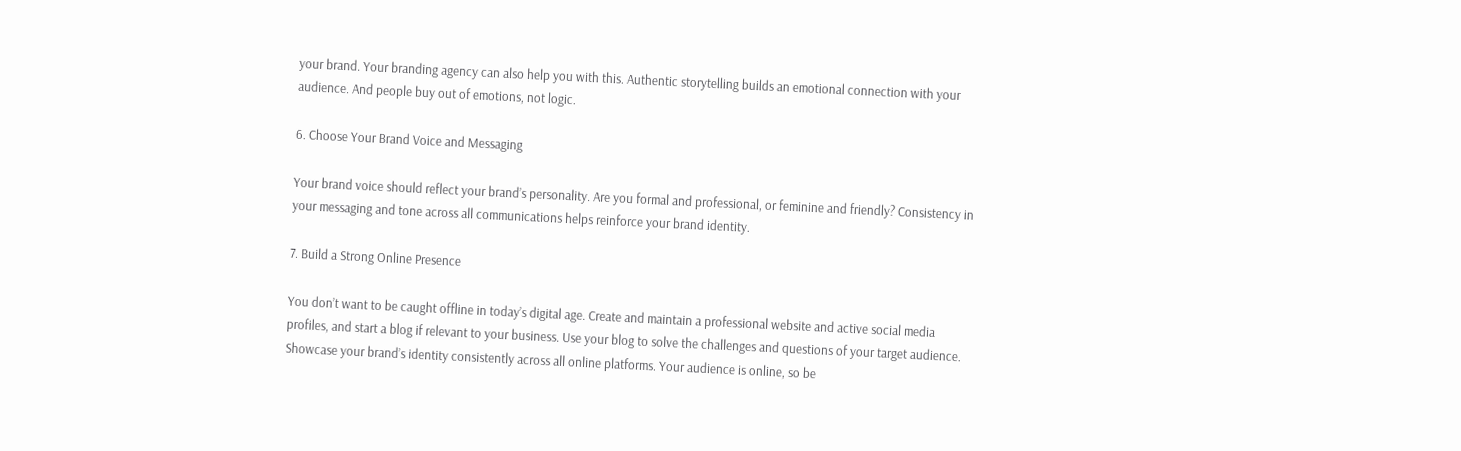your brand. Your branding agency can also help you with this. Authentic storytelling builds an emotional connection with your audience. And people buy out of emotions, not logic.

6. Choose Your Brand Voice and Messaging

Your brand voice should reflect your brand’s personality. Are you formal and professional, or feminine and friendly? Consistency in your messaging and tone across all communications helps reinforce your brand identity.

7. Build a Strong Online Presence

You don’t want to be caught offline in today’s digital age. Create and maintain a professional website and active social media profiles, and start a blog if relevant to your business. Use your blog to solve the challenges and questions of your target audience. Showcase your brand’s identity consistently across all online platforms. Your audience is online, so be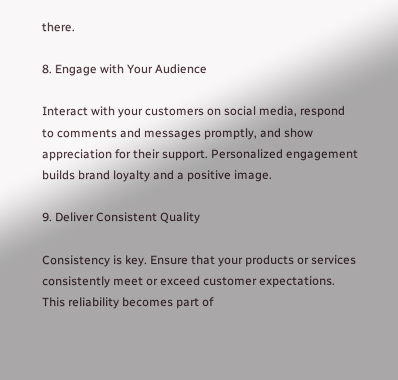there.

8. Engage with Your Audience

Interact with your customers on social media, respond to comments and messages promptly, and show appreciation for their support. Personalized engagement builds brand loyalty and a positive image.

9. Deliver Consistent Quality

Consistency is key. Ensure that your products or services consistently meet or exceed customer expectations. This reliability becomes part of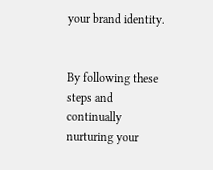your brand identity.


By following these steps and continually nurturing your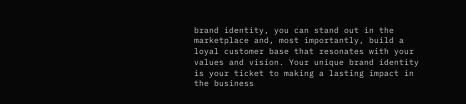brand identity, you can stand out in the marketplace and, most importantly, build a loyal customer base that resonates with your values and vision. Your unique brand identity is your ticket to making a lasting impact in the business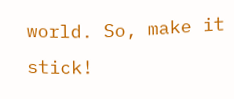world. So, make it stick!